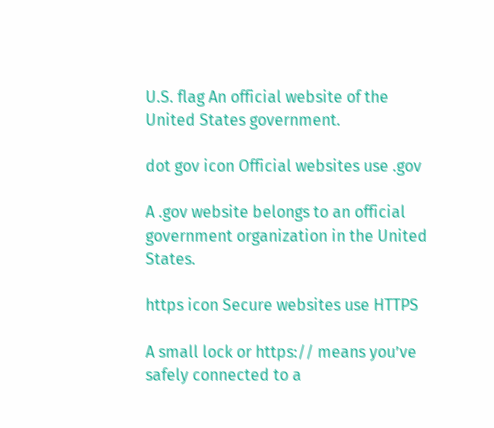U.S. flag An official website of the United States government.

dot gov icon Official websites use .gov

A .gov website belongs to an official government organization in the United States.

https icon Secure websites use HTTPS

A small lock or https:// means you’ve safely connected to a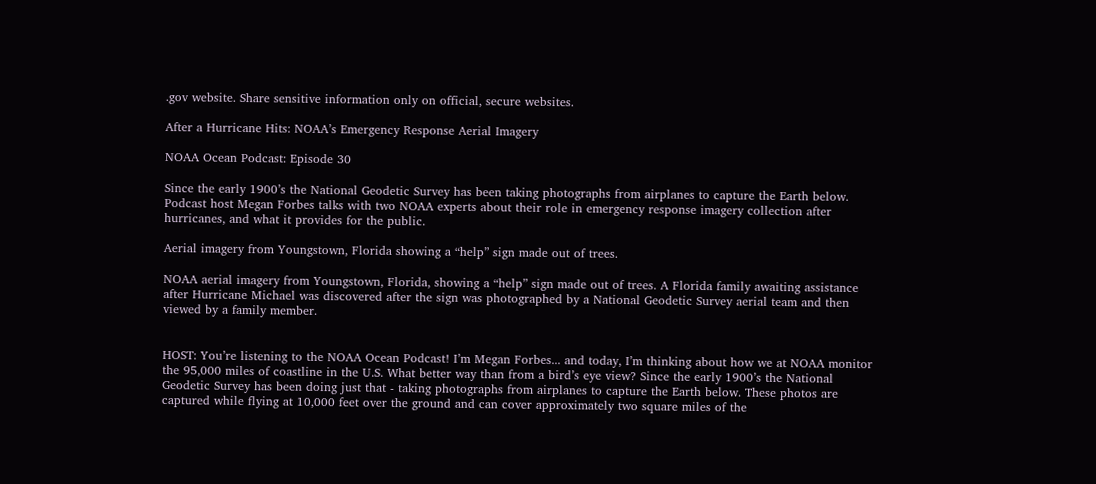.gov website. Share sensitive information only on official, secure websites.

After a Hurricane Hits: NOAA’s Emergency Response Aerial Imagery

NOAA Ocean Podcast: Episode 30

Since the early 1900’s the National Geodetic Survey has been taking photographs from airplanes to capture the Earth below. Podcast host Megan Forbes talks with two NOAA experts about their role in emergency response imagery collection after hurricanes, and what it provides for the public.

Aerial imagery from Youngstown, Florida showing a “help” sign made out of trees.

NOAA aerial imagery from Youngstown, Florida, showing a “help” sign made out of trees. A Florida family awaiting assistance after Hurricane Michael was discovered after the sign was photographed by a National Geodetic Survey aerial team and then viewed by a family member.


HOST: You’re listening to the NOAA Ocean Podcast! I’m Megan Forbes... and today, I’m thinking about how we at NOAA monitor the 95,000 miles of coastline in the U.S. What better way than from a bird’s eye view? Since the early 1900’s the National Geodetic Survey has been doing just that - taking photographs from airplanes to capture the Earth below. These photos are captured while flying at 10,000 feet over the ground and can cover approximately two square miles of the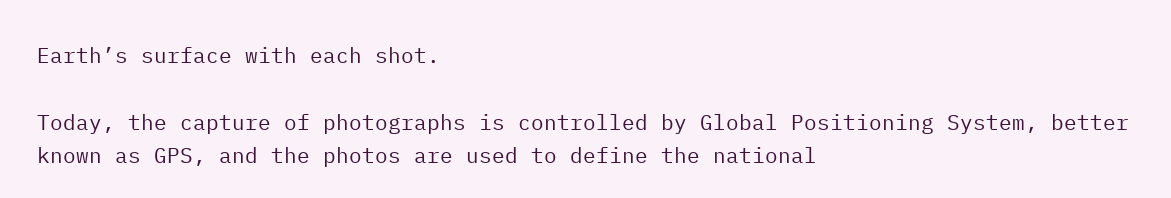Earth’s surface with each shot.

Today, the capture of photographs is controlled by Global Positioning System, better known as GPS, and the photos are used to define the national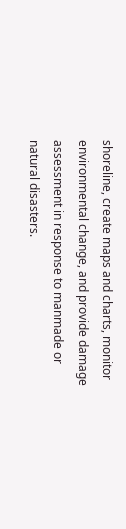shoreline, create maps and charts, monitor environmental change, and provide damage assessment in response to manmade or natural disasters.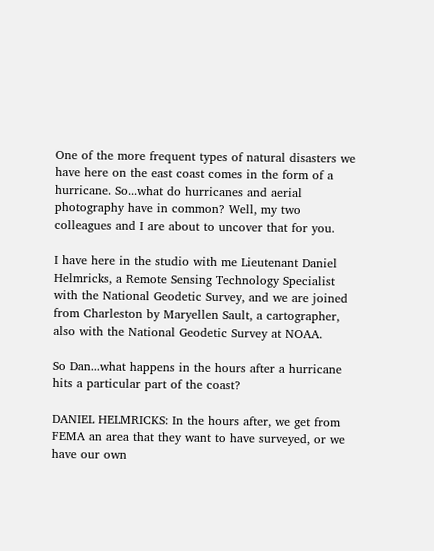One of the more frequent types of natural disasters we have here on the east coast comes in the form of a hurricane. So...what do hurricanes and aerial photography have in common? Well, my two colleagues and I are about to uncover that for you.

I have here in the studio with me Lieutenant Daniel Helmricks, a Remote Sensing Technology Specialist with the National Geodetic Survey, and we are joined from Charleston by Maryellen Sault, a cartographer, also with the National Geodetic Survey at NOAA.

So Dan...what happens in the hours after a hurricane hits a particular part of the coast?

DANIEL HELMRICKS: In the hours after, we get from FEMA an area that they want to have surveyed, or we have our own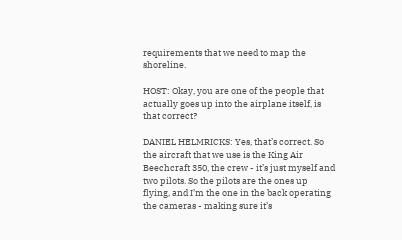requirements that we need to map the shoreline.

HOST: Okay, you are one of the people that actually goes up into the airplane itself, is that correct?

DANIEL HELMRICKS: Yes, that’s correct. So the aircraft that we use is the King Air Beechcraft 350, the crew - it’s just myself and two pilots. So the pilots are the ones up flying, and I’m the one in the back operating the cameras - making sure it’s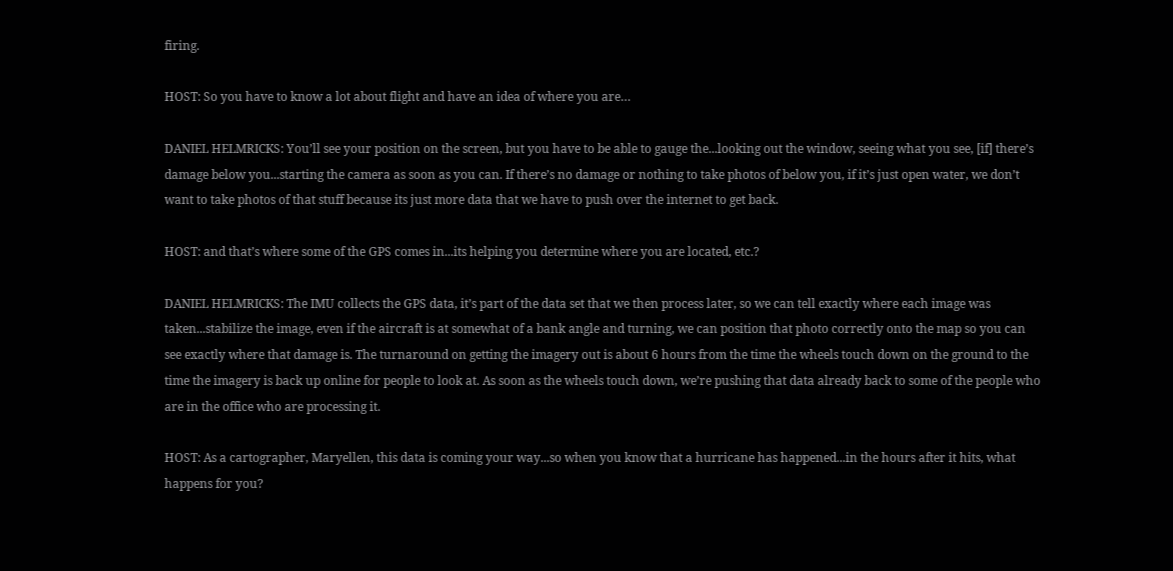firing.

HOST: So you have to know a lot about flight and have an idea of where you are…

DANIEL HELMRICKS: You’ll see your position on the screen, but you have to be able to gauge the...looking out the window, seeing what you see, [if] there’s damage below you...starting the camera as soon as you can. If there’s no damage or nothing to take photos of below you, if it’s just open water, we don’t want to take photos of that stuff because its just more data that we have to push over the internet to get back.

HOST: and that’s where some of the GPS comes in...its helping you determine where you are located, etc.?

DANIEL HELMRICKS: The IMU collects the GPS data, it’s part of the data set that we then process later, so we can tell exactly where each image was taken...stabilize the image, even if the aircraft is at somewhat of a bank angle and turning, we can position that photo correctly onto the map so you can see exactly where that damage is. The turnaround on getting the imagery out is about 6 hours from the time the wheels touch down on the ground to the time the imagery is back up online for people to look at. As soon as the wheels touch down, we’re pushing that data already back to some of the people who are in the office who are processing it.

HOST: As a cartographer, Maryellen, this data is coming your way...so when you know that a hurricane has happened...in the hours after it hits, what happens for you?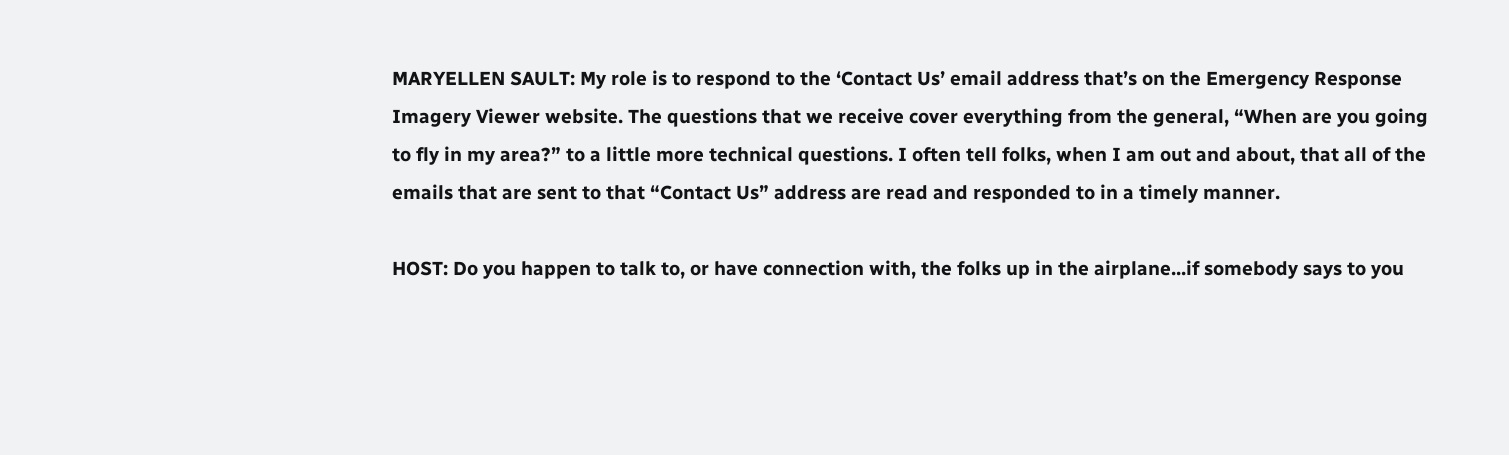MARYELLEN SAULT: My role is to respond to the ‘Contact Us’ email address that’s on the Emergency Response Imagery Viewer website. The questions that we receive cover everything from the general, “When are you going to fly in my area?” to a little more technical questions. I often tell folks, when I am out and about, that all of the emails that are sent to that “Contact Us” address are read and responded to in a timely manner.

HOST: Do you happen to talk to, or have connection with, the folks up in the airplane...if somebody says to you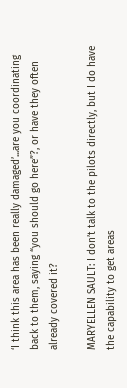‘I think this area has been really damaged’...are you coordinating back to them, saying “you should go here”?, or have they often already covered it?

MARYELLEN SAULT: I don’t talk to the pilots directly, but I do have the capability to get areas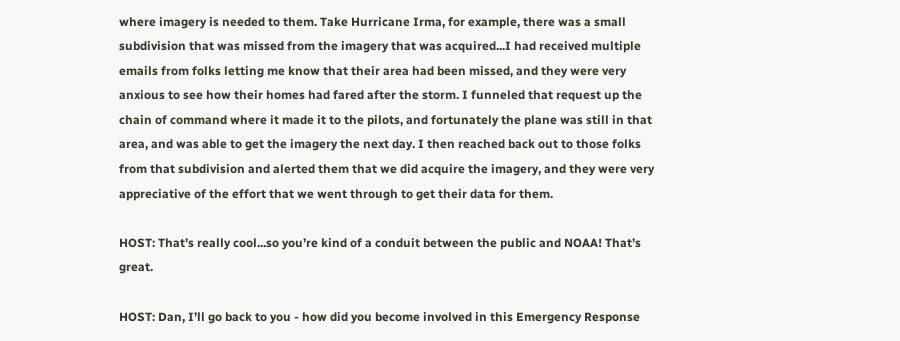where imagery is needed to them. Take Hurricane Irma, for example, there was a small subdivision that was missed from the imagery that was acquired...I had received multiple emails from folks letting me know that their area had been missed, and they were very anxious to see how their homes had fared after the storm. I funneled that request up the chain of command where it made it to the pilots, and fortunately the plane was still in that area, and was able to get the imagery the next day. I then reached back out to those folks from that subdivision and alerted them that we did acquire the imagery, and they were very appreciative of the effort that we went through to get their data for them.

HOST: That’s really cool...so you’re kind of a conduit between the public and NOAA! That’s great.

HOST: Dan, I’ll go back to you - how did you become involved in this Emergency Response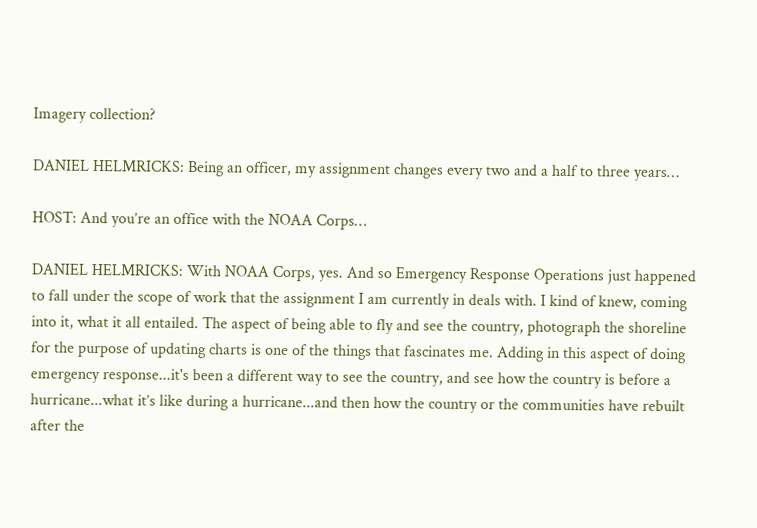Imagery collection?

DANIEL HELMRICKS: Being an officer, my assignment changes every two and a half to three years…

HOST: And you’re an office with the NOAA Corps…

DANIEL HELMRICKS: With NOAA Corps, yes. And so Emergency Response Operations just happened to fall under the scope of work that the assignment I am currently in deals with. I kind of knew, coming into it, what it all entailed. The aspect of being able to fly and see the country, photograph the shoreline for the purpose of updating charts is one of the things that fascinates me. Adding in this aspect of doing emergency response...it's been a different way to see the country, and see how the country is before a hurricane...what it’s like during a hurricane...and then how the country or the communities have rebuilt after the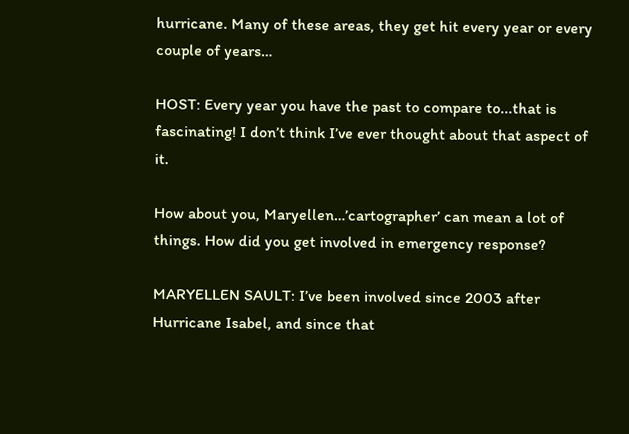hurricane. Many of these areas, they get hit every year or every couple of years…

HOST: Every year you have the past to compare to...that is fascinating! I don’t think I’ve ever thought about that aspect of it.

How about you, Maryellen…’cartographer’ can mean a lot of things. How did you get involved in emergency response?

MARYELLEN SAULT: I’ve been involved since 2003 after Hurricane Isabel, and since that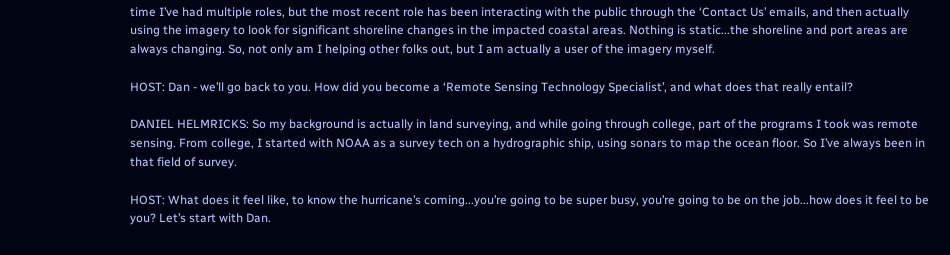time I’ve had multiple roles, but the most recent role has been interacting with the public through the ‘Contact Us’ emails, and then actually using the imagery to look for significant shoreline changes in the impacted coastal areas. Nothing is static...the shoreline and port areas are always changing. So, not only am I helping other folks out, but I am actually a user of the imagery myself.

HOST: Dan - we’ll go back to you. How did you become a ‘Remote Sensing Technology Specialist’, and what does that really entail?

DANIEL HELMRICKS: So my background is actually in land surveying, and while going through college, part of the programs I took was remote sensing. From college, I started with NOAA as a survey tech on a hydrographic ship, using sonars to map the ocean floor. So I’ve always been in that field of survey.

HOST: What does it feel like, to know the hurricane’s coming...you’re going to be super busy, you’re going to be on the job...how does it feel to be you? Let’s start with Dan.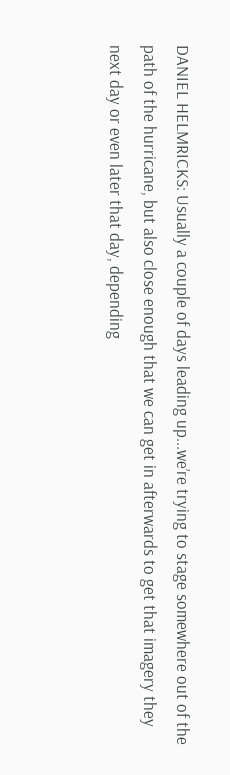DANIEL HELMRICKS: Usually a couple of days leading up...we’re trying to stage somewhere out of the path of the hurricane, but also close enough that we can get in afterwards to get that imagery they next day or even later that day, depending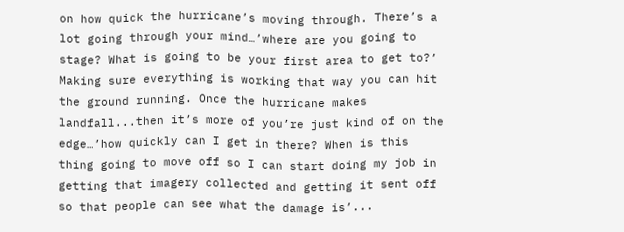on how quick the hurricane’s moving through. There’s a lot going through your mind…’where are you going to stage? What is going to be your first area to get to?’ Making sure everything is working that way you can hit the ground running. Once the hurricane makes landfall...then it’s more of you’re just kind of on the edge…’how quickly can I get in there? When is this thing going to move off so I can start doing my job in getting that imagery collected and getting it sent off so that people can see what the damage is’...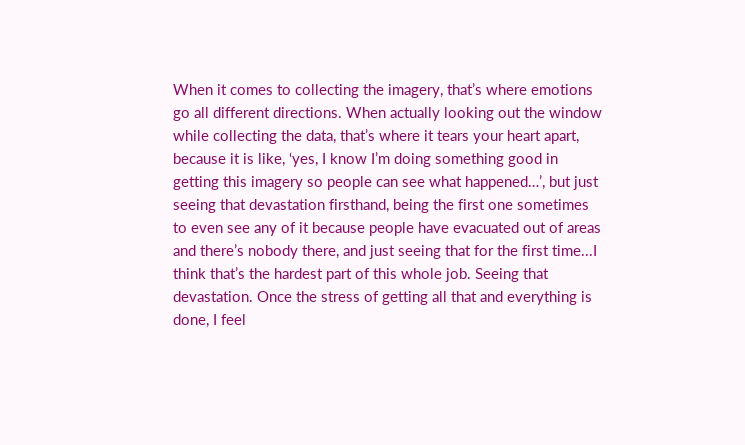When it comes to collecting the imagery, that’s where emotions go all different directions. When actually looking out the window while collecting the data, that’s where it tears your heart apart, because it is like, ‘yes, I know I’m doing something good in getting this imagery so people can see what happened…’, but just seeing that devastation firsthand, being the first one sometimes to even see any of it because people have evacuated out of areas and there’s nobody there, and just seeing that for the first time...I think that’s the hardest part of this whole job. Seeing that devastation. Once the stress of getting all that and everything is done, I feel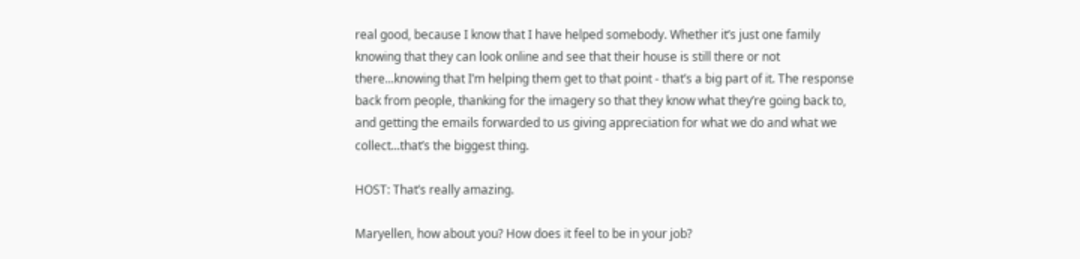real good, because I know that I have helped somebody. Whether it’s just one family knowing that they can look online and see that their house is still there or not there...knowing that I’m helping them get to that point - that’s a big part of it. The response back from people, thanking for the imagery so that they know what they’re going back to, and getting the emails forwarded to us giving appreciation for what we do and what we collect...that’s the biggest thing.

HOST: That’s really amazing.

Maryellen, how about you? How does it feel to be in your job?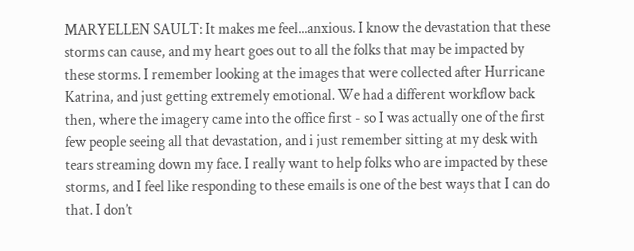MARYELLEN SAULT: It makes me feel...anxious. I know the devastation that these storms can cause, and my heart goes out to all the folks that may be impacted by these storms. I remember looking at the images that were collected after Hurricane Katrina, and just getting extremely emotional. We had a different workflow back then, where the imagery came into the office first - so I was actually one of the first few people seeing all that devastation, and i just remember sitting at my desk with tears streaming down my face. I really want to help folks who are impacted by these storms, and I feel like responding to these emails is one of the best ways that I can do that. I don’t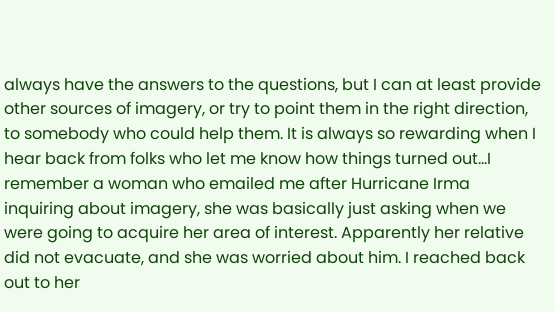always have the answers to the questions, but I can at least provide other sources of imagery, or try to point them in the right direction, to somebody who could help them. It is always so rewarding when I hear back from folks who let me know how things turned out...I remember a woman who emailed me after Hurricane Irma inquiring about imagery, she was basically just asking when we were going to acquire her area of interest. Apparently her relative did not evacuate, and she was worried about him. I reached back out to her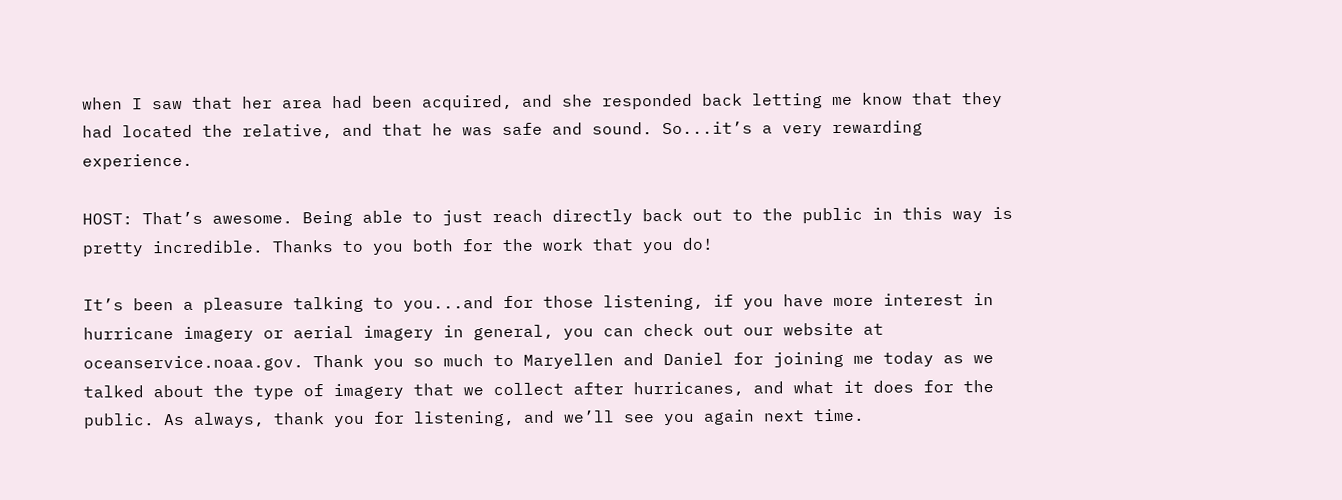when I saw that her area had been acquired, and she responded back letting me know that they had located the relative, and that he was safe and sound. So...it’s a very rewarding experience.

HOST: That’s awesome. Being able to just reach directly back out to the public in this way is pretty incredible. Thanks to you both for the work that you do!

It’s been a pleasure talking to you...and for those listening, if you have more interest in hurricane imagery or aerial imagery in general, you can check out our website at oceanservice.noaa.gov. Thank you so much to Maryellen and Daniel for joining me today as we talked about the type of imagery that we collect after hurricanes, and what it does for the public. As always, thank you for listening, and we’ll see you again next time.